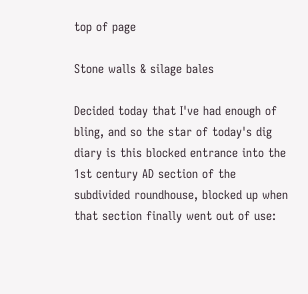top of page

Stone walls & silage bales

Decided today that I've had enough of bling, and so the star of today's dig diary is this blocked entrance into the 1st century AD section of the subdivided roundhouse, blocked up when that section finally went out of use: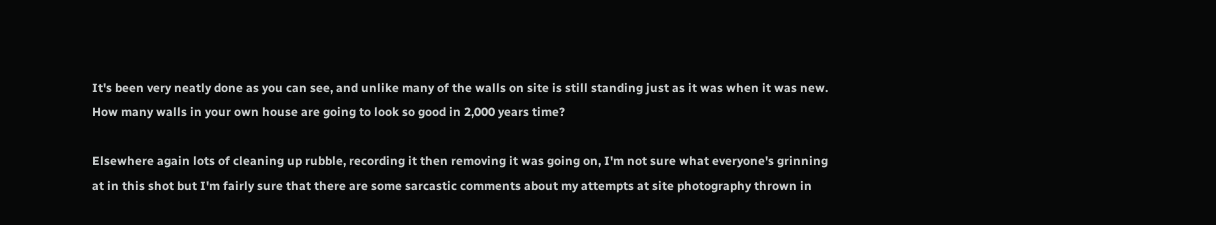It's been very neatly done as you can see, and unlike many of the walls on site is still standing just as it was when it was new. How many walls in your own house are going to look so good in 2,000 years time?

Elsewhere again lots of cleaning up rubble, recording it then removing it was going on, I'm not sure what everyone's grinning at in this shot but I'm fairly sure that there are some sarcastic comments about my attempts at site photography thrown in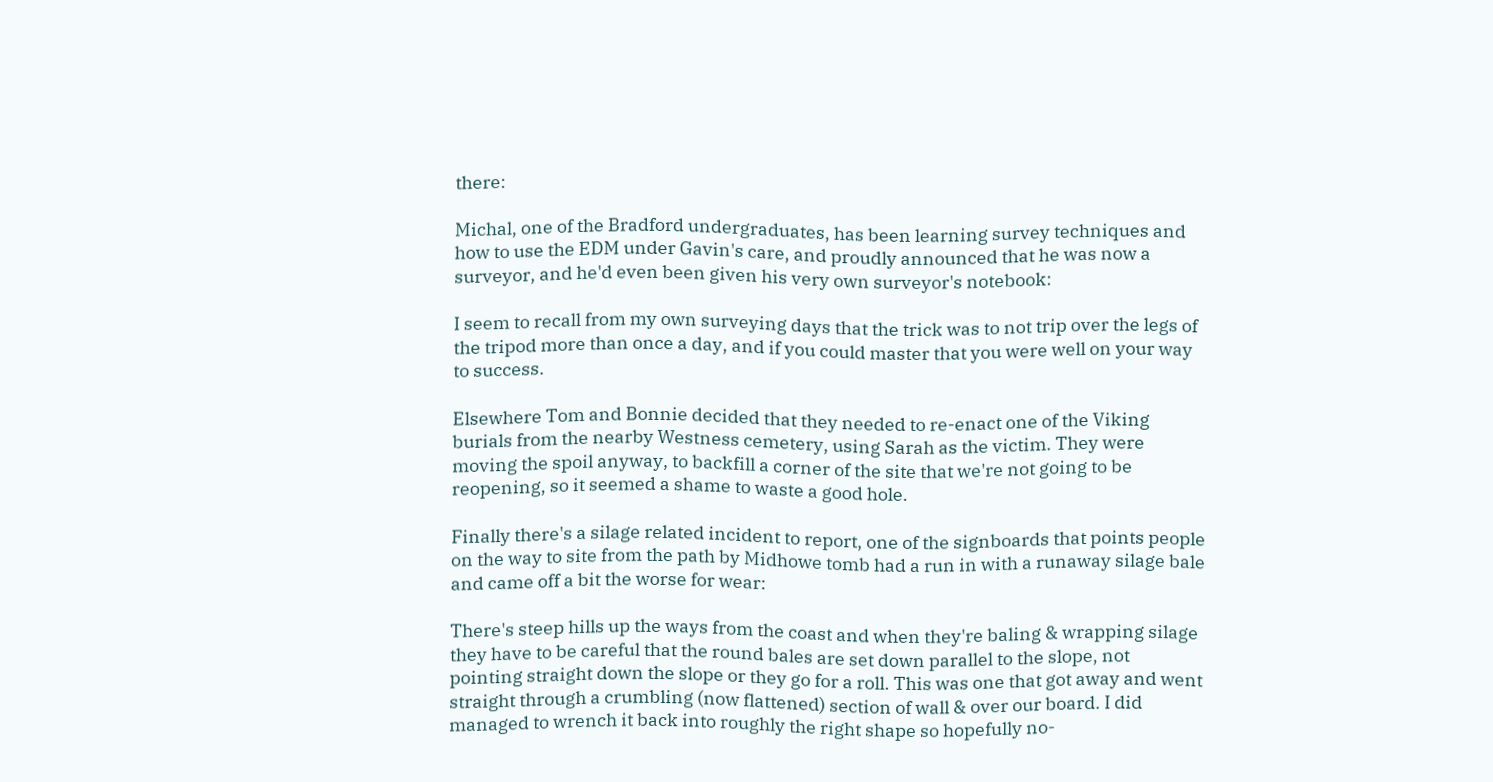there:

Michal, one of the Bradford undergraduates, has been learning survey techniques and how to use the EDM under Gavin's care, and proudly announced that he was now a surveyor, and he'd even been given his very own surveyor's notebook:

I seem to recall from my own surveying days that the trick was to not trip over the legs of the tripod more than once a day, and if you could master that you were well on your way to success.

Elsewhere Tom and Bonnie decided that they needed to re-enact one of the Viking burials from the nearby Westness cemetery, using Sarah as the victim. They were moving the spoil anyway, to backfill a corner of the site that we're not going to be reopening, so it seemed a shame to waste a good hole.

Finally there's a silage related incident to report, one of the signboards that points people on the way to site from the path by Midhowe tomb had a run in with a runaway silage bale and came off a bit the worse for wear:

There's steep hills up the ways from the coast and when they're baling & wrapping silage they have to be careful that the round bales are set down parallel to the slope, not pointing straight down the slope or they go for a roll. This was one that got away and went straight through a crumbling (now flattened) section of wall & over our board. I did managed to wrench it back into roughly the right shape so hopefully no-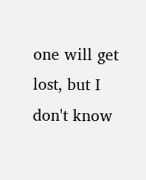one will get lost, but I don't know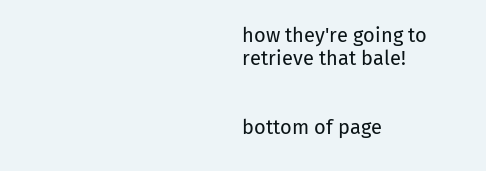how they're going to retrieve that bale!


bottom of page